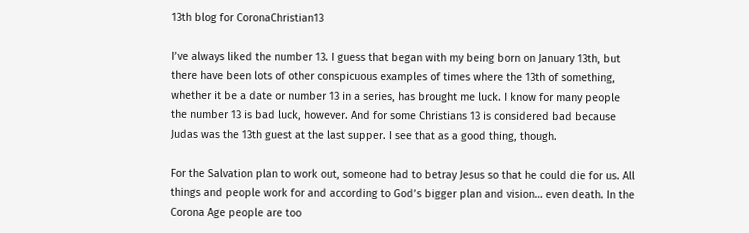13th blog for CoronaChristian13

I’ve always liked the number 13. I guess that began with my being born on January 13th, but there have been lots of other conspicuous examples of times where the 13th of something, whether it be a date or number 13 in a series, has brought me luck. I know for many people the number 13 is bad luck, however. And for some Christians 13 is considered bad because Judas was the 13th guest at the last supper. I see that as a good thing, though.

For the Salvation plan to work out, someone had to betray Jesus so that he could die for us. All things and people work for and according to God’s bigger plan and vision… even death. In the Corona Age people are too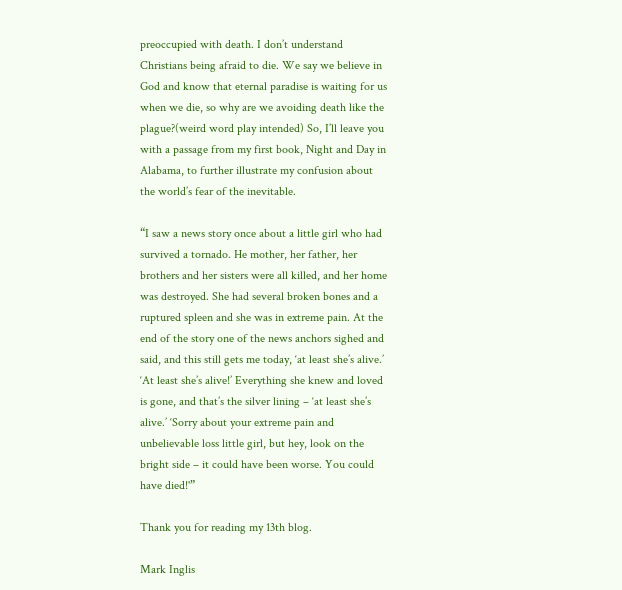preoccupied with death. I don’t understand Christians being afraid to die. We say we believe in God and know that eternal paradise is waiting for us when we die, so why are we avoiding death like the plague?(weird word play intended) So, I’ll leave you with a passage from my first book, Night and Day in Alabama, to further illustrate my confusion about the world’s fear of the inevitable.

“I saw a news story once about a little girl who had survived a tornado. He mother, her father, her brothers and her sisters were all killed, and her home was destroyed. She had several broken bones and a ruptured spleen and she was in extreme pain. At the end of the story one of the news anchors sighed and said, and this still gets me today, ‘at least she’s alive.’ ‘At least she’s alive!’ Everything she knew and loved is gone, and that’s the silver lining – ‘at least she’s alive.’ ‘Sorry about your extreme pain and unbelievable loss little girl, but hey, look on the bright side – it could have been worse. You could have died!'”

Thank you for reading my 13th blog.

Mark Inglis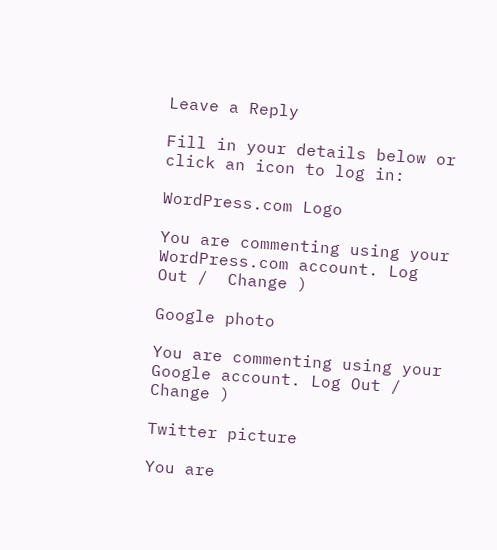Leave a Reply

Fill in your details below or click an icon to log in:

WordPress.com Logo

You are commenting using your WordPress.com account. Log Out /  Change )

Google photo

You are commenting using your Google account. Log Out /  Change )

Twitter picture

You are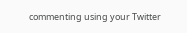commenting using your Twitter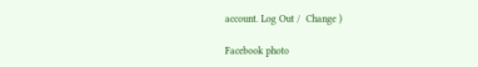account. Log Out /  Change )

Facebook photo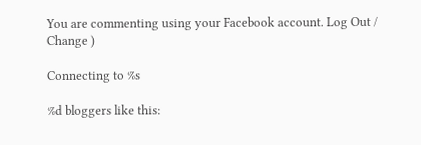You are commenting using your Facebook account. Log Out /  Change )

Connecting to %s

%d bloggers like this: